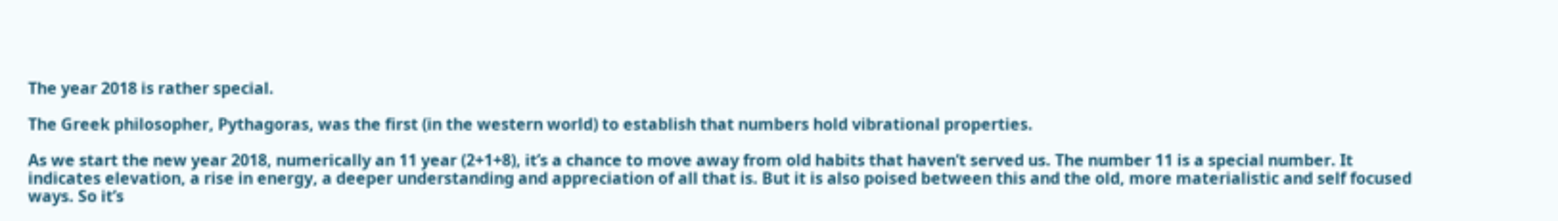The year 2018 is rather special.

The Greek philosopher, Pythagoras, was the first (in the western world) to establish that numbers hold vibrational properties.

As we start the new year 2018, numerically an 11 year (2+1+8), it’s a chance to move away from old habits that haven’t served us. The number 11 is a special number. It indicates elevation, a rise in energy, a deeper understanding and appreciation of all that is. But it is also poised between this and the old, more materialistic and self focused ways. So it’s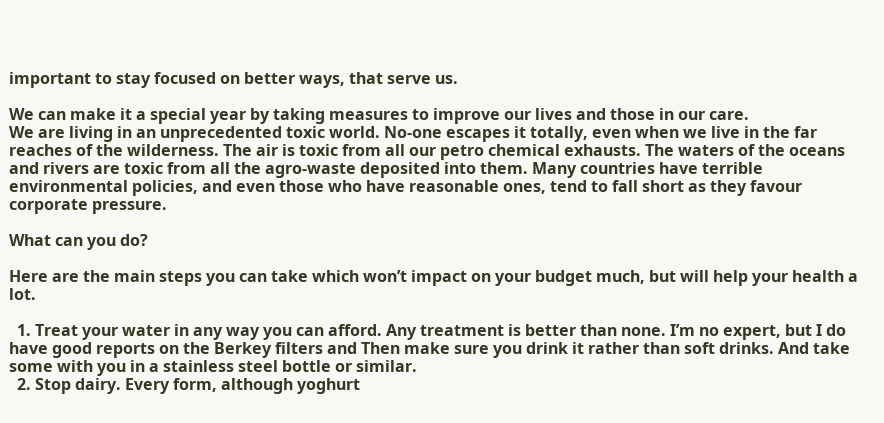important to stay focused on better ways, that serve us.

We can make it a special year by taking measures to improve our lives and those in our care.
We are living in an unprecedented toxic world. No-one escapes it totally, even when we live in the far reaches of the wilderness. The air is toxic from all our petro chemical exhausts. The waters of the oceans and rivers are toxic from all the agro-waste deposited into them. Many countries have terrible environmental policies, and even those who have reasonable ones, tend to fall short as they favour corporate pressure.

What can you do?

Here are the main steps you can take which won’t impact on your budget much, but will help your health a lot.

  1. Treat your water in any way you can afford. Any treatment is better than none. I’m no expert, but I do have good reports on the Berkey filters and Then make sure you drink it rather than soft drinks. And take some with you in a stainless steel bottle or similar.
  2. Stop dairy. Every form, although yoghurt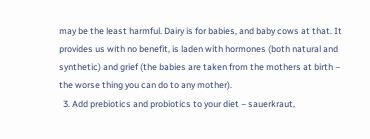may be the least harmful. Dairy is for babies, and baby cows at that. It provides us with no benefit, is laden with hormones (both natural and synthetic) and grief (the babies are taken from the mothers at birth – the worse thing you can do to any mother).
  3. Add prebiotics and probiotics to your diet – sauerkraut,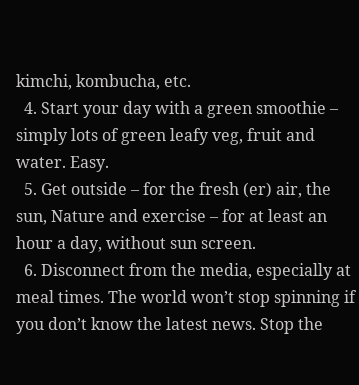kimchi, kombucha, etc.
  4. Start your day with a green smoothie – simply lots of green leafy veg, fruit and water. Easy.
  5. Get outside – for the fresh (er) air, the sun, Nature and exercise – for at least an hour a day, without sun screen.
  6. Disconnect from the media, especially at meal times. The world won’t stop spinning if you don’t know the latest news. Stop the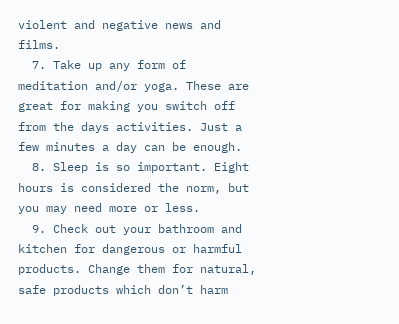violent and negative news and films.
  7. Take up any form of meditation and/or yoga. These are great for making you switch off from the days activities. Just a few minutes a day can be enough.
  8. Sleep is so important. Eight hours is considered the norm, but you may need more or less.
  9. Check out your bathroom and kitchen for dangerous or harmful products. Change them for natural, safe products which don’t harm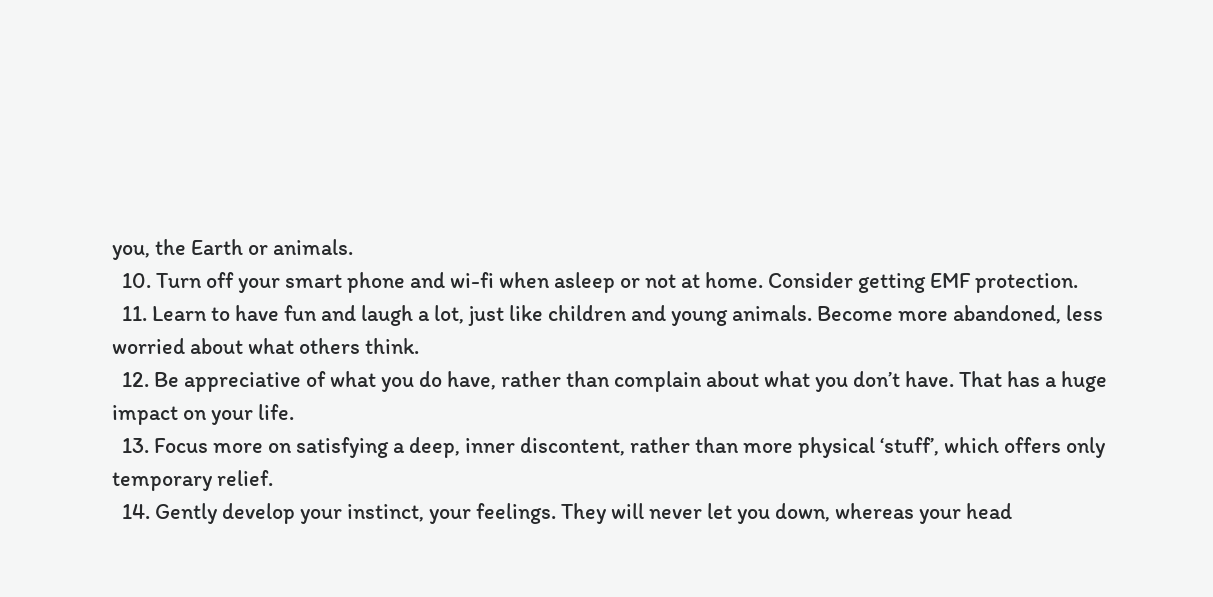you, the Earth or animals.
  10. Turn off your smart phone and wi-fi when asleep or not at home. Consider getting EMF protection.
  11. Learn to have fun and laugh a lot, just like children and young animals. Become more abandoned, less worried about what others think.
  12. Be appreciative of what you do have, rather than complain about what you don’t have. That has a huge impact on your life.
  13. Focus more on satisfying a deep, inner discontent, rather than more physical ‘stuff’, which offers only temporary relief.
  14. Gently develop your instinct, your feelings. They will never let you down, whereas your head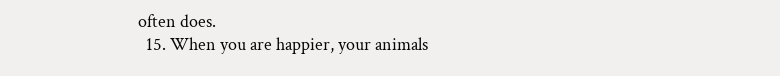often does.
  15. When you are happier, your animals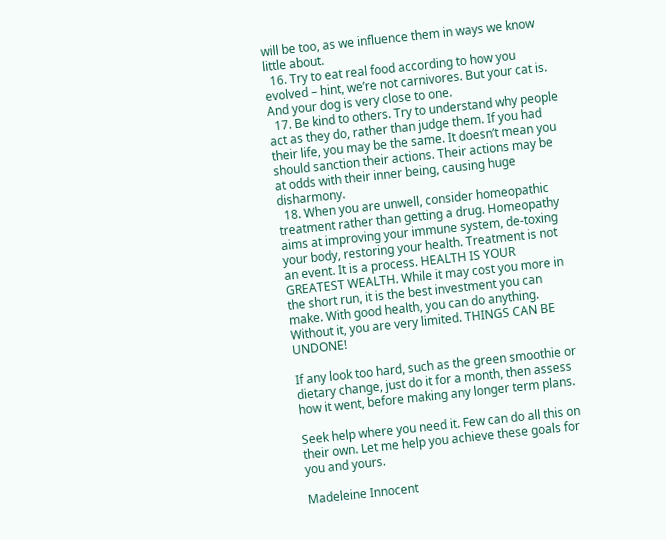will be too, as we influence them in ways we know little about.
  16. Try to eat real food according to how you evolved – hint, we’re not carnivores. But your cat is. And your dog is very close to one.
  17. Be kind to others. Try to understand why people act as they do, rather than judge them. If you had their life, you may be the same. It doesn’t mean you should sanction their actions. Their actions may be at odds with their inner being, causing huge disharmony.
  18. When you are unwell, consider homeopathic treatment rather than getting a drug. Homeopathy aims at improving your immune system, de-toxing your body, restoring your health. Treatment is not an event. It is a process. HEALTH IS YOUR GREATEST WEALTH. While it may cost you more in the short run, it is the best investment you can make. With good health, you can do anything. Without it, you are very limited. THINGS CAN BE UNDONE!

If any look too hard, such as the green smoothie or dietary change, just do it for a month, then assess how it went, before making any longer term plans.

Seek help where you need it. Few can do all this on their own. Let me help you achieve these goals for you and yours.

Madeleine Innocent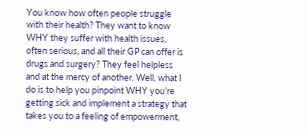You know how often people struggle with their health? They want to know WHY they suffer with health issues, often serious, and all their GP can offer is drugs and surgery? They feel helpless and at the mercy of another. Well, what I do is to help you pinpoint WHY you’re getting sick and implement a strategy that takes you to a feeling of empowerment,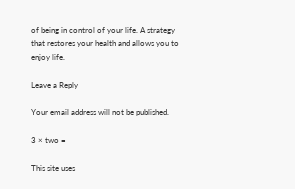of being in control of your life. A strategy that restores your health and allows you to enjoy life.

Leave a Reply

Your email address will not be published.

3 × two =

This site uses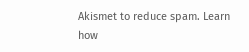Akismet to reduce spam. Learn how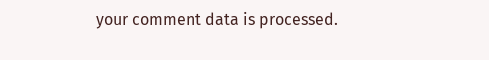your comment data is processed.